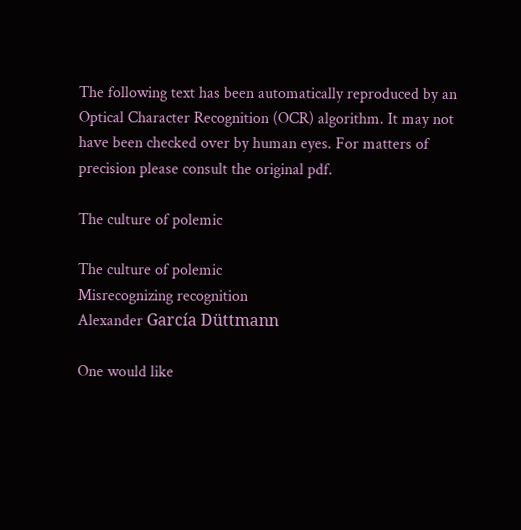The following text has been automatically reproduced by an Optical Character Recognition (OCR) algorithm. It may not have been checked over by human eyes. For matters of precision please consult the original pdf.

The culture of polemic

The culture of polemic
Misrecognizing recognition
Alexander García Düttmann

One would like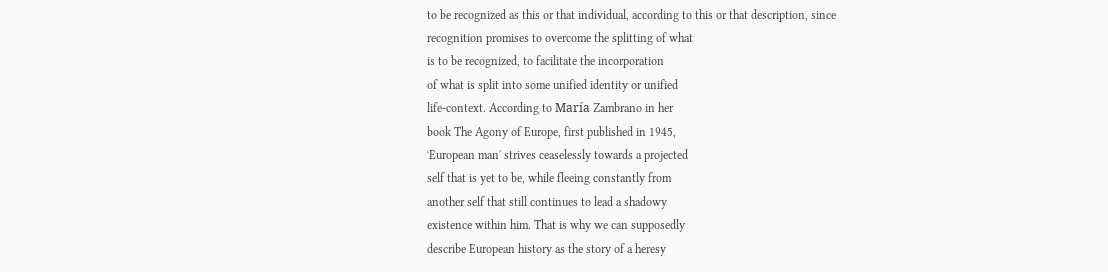to be recognized as this or that individual, according to this or that description, since
recognition promises to overcome the splitting of what
is to be recognized, to facilitate the incorporation
of what is split into some unified identity or unified
life-context. According to María Zambrano in her
book The Agony of Europe, first published in 1945,
ʻEuropean manʼ strives ceaselessly towards a projected
self that is yet to be, while fleeing constantly from
another self that still continues to lead a shadowy
existence within him. That is why we can supposedly
describe European history as the story of a heresy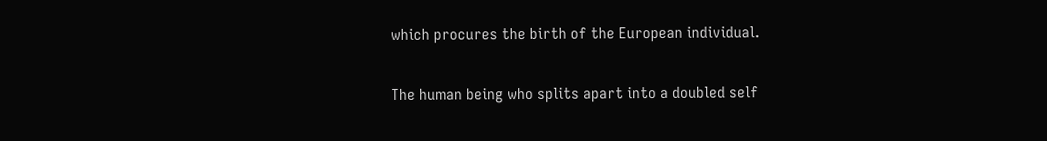which procures the birth of the European individual.

The human being who splits apart into a doubled self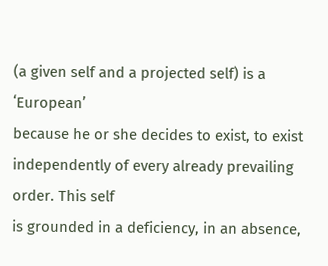(a given self and a projected self) is a ʻEuropeanʼ
because he or she decides to exist, to exist independently of every already prevailing order. This self
is grounded in a deficiency, in an absence,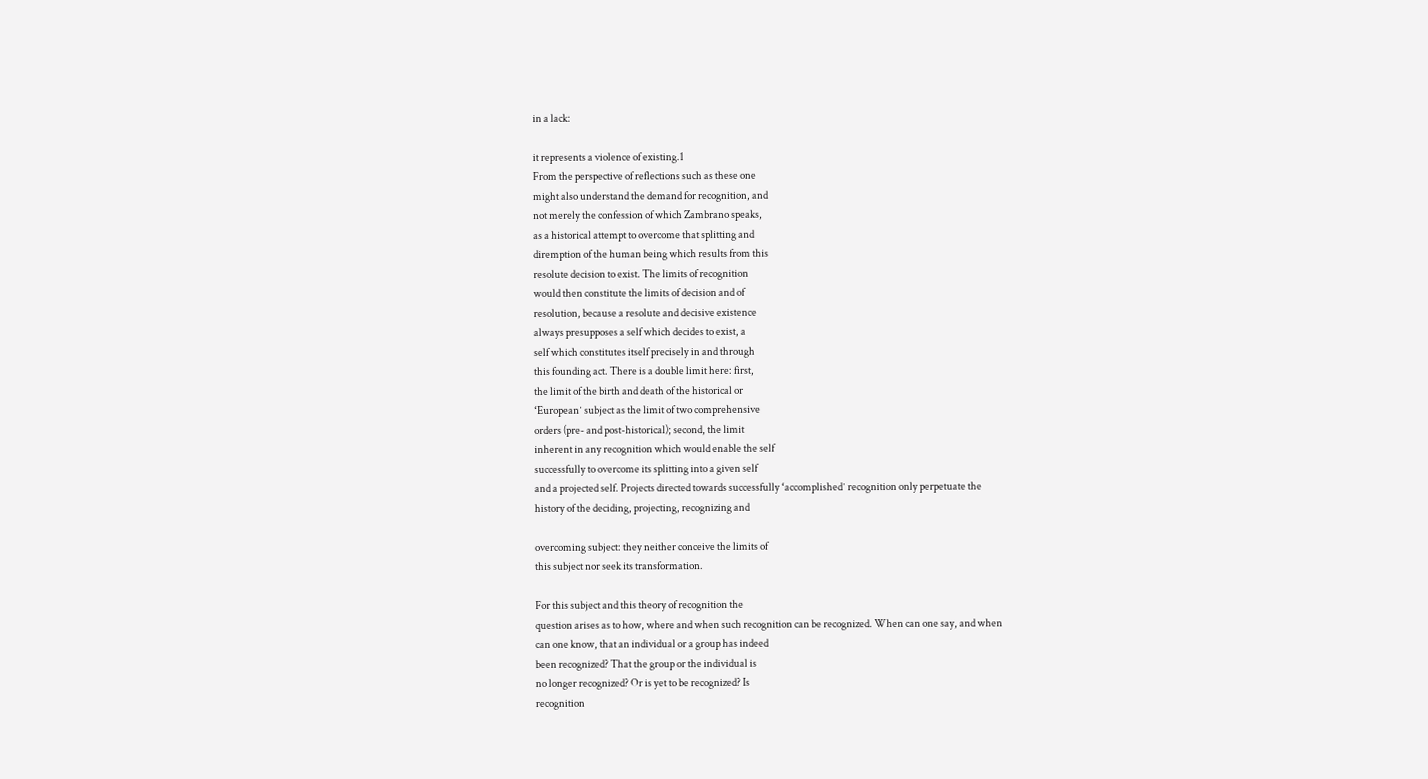in a lack:

it represents a violence of existing.1
From the perspective of reflections such as these one
might also understand the demand for recognition, and
not merely the confession of which Zambrano speaks,
as a historical attempt to overcome that splitting and
diremption of the human being which results from this
resolute decision to exist. The limits of recognition
would then constitute the limits of decision and of
resolution, because a resolute and decisive existence
always presupposes a self which decides to exist, a
self which constitutes itself precisely in and through
this founding act. There is a double limit here: first,
the limit of the birth and death of the historical or
ʻEuropeanʼ subject as the limit of two comprehensive
orders (pre- and post-historical); second, the limit
inherent in any recognition which would enable the self
successfully to overcome its splitting into a given self
and a projected self. Projects directed towards successfully ʻaccomplishedʼ recognition only perpetuate the
history of the deciding, projecting, recognizing and

overcoming subject: they neither conceive the limits of
this subject nor seek its transformation.

For this subject and this theory of recognition the
question arises as to how, where and when such recognition can be recognized. When can one say, and when
can one know, that an individual or a group has indeed
been recognized? That the group or the individual is
no longer recognized? Or is yet to be recognized? Is
recognition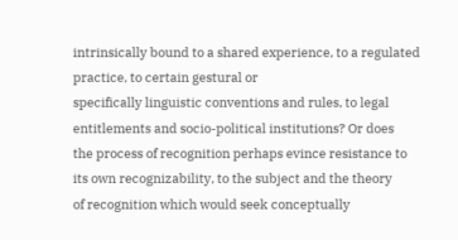intrinsically bound to a shared experience, to a regulated practice, to certain gestural or
specifically linguistic conventions and rules, to legal
entitlements and socio-political institutions? Or does
the process of recognition perhaps evince resistance to
its own recognizability, to the subject and the theory
of recognition which would seek conceptually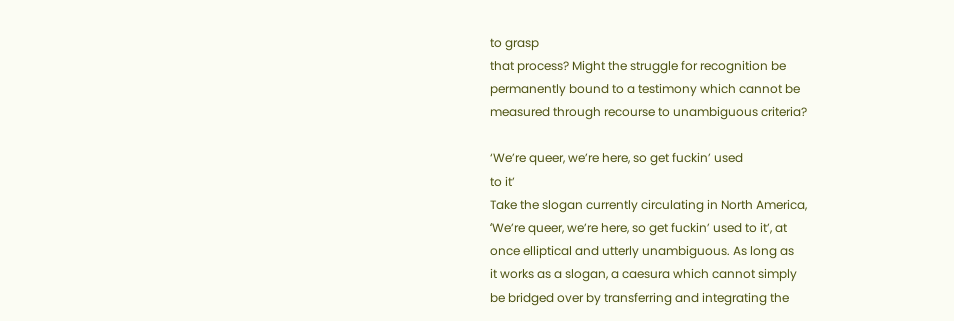to grasp
that process? Might the struggle for recognition be
permanently bound to a testimony which cannot be
measured through recourse to unambiguous criteria?

‘We’re queer, we’re here, so get fuckin’ used
to it’
Take the slogan currently circulating in North America,
ʻWeʼre queer, weʼre here, so get fuckinʼ used to itʼ, at
once elliptical and utterly unambiguous. As long as
it works as a slogan, a caesura which cannot simply
be bridged over by transferring and integrating the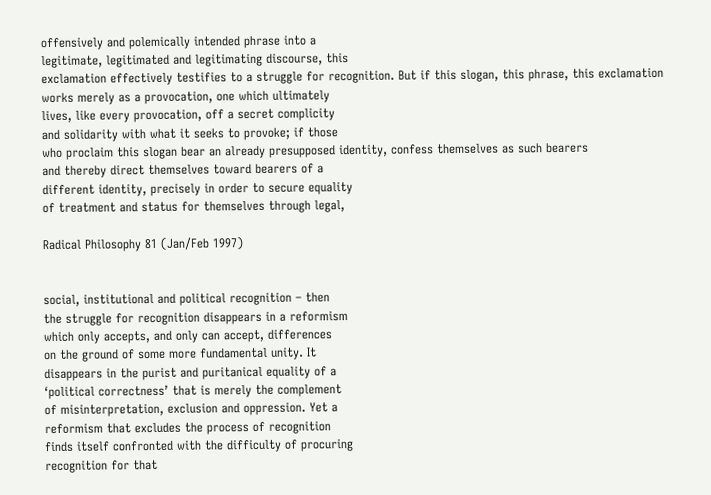offensively and polemically intended phrase into a
legitimate, legitimated and legitimating discourse, this
exclamation effectively testifies to a struggle for recognition. But if this slogan, this phrase, this exclamation
works merely as a provocation, one which ultimately
lives, like every provocation, off a secret complicity
and solidarity with what it seeks to provoke; if those
who proclaim this slogan bear an already presupposed identity, confess themselves as such bearers
and thereby direct themselves toward bearers of a
different identity, precisely in order to secure equality
of treatment and status for themselves through legal,

Radical Philosophy 81 (Jan/Feb 1997)


social, institutional and political recognition – then
the struggle for recognition disappears in a reformism
which only accepts, and only can accept, differences
on the ground of some more fundamental unity. It
disappears in the purist and puritanical equality of a
ʻpolitical correctnessʼ that is merely the complement
of misinterpretation, exclusion and oppression. Yet a
reformism that excludes the process of recognition
finds itself confronted with the difficulty of procuring
recognition for that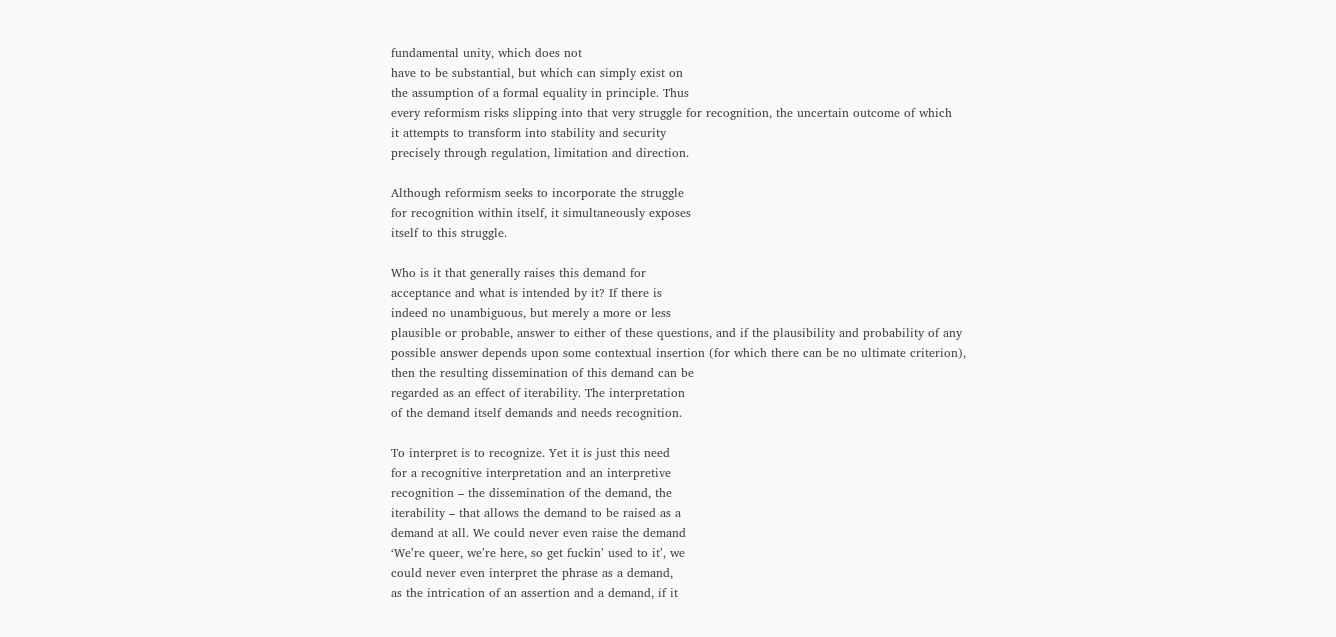fundamental unity, which does not
have to be substantial, but which can simply exist on
the assumption of a formal equality in principle. Thus
every reformism risks slipping into that very struggle for recognition, the uncertain outcome of which
it attempts to transform into stability and security
precisely through regulation, limitation and direction.

Although reformism seeks to incorporate the struggle
for recognition within itself, it simultaneously exposes
itself to this struggle.

Who is it that generally raises this demand for
acceptance and what is intended by it? If there is
indeed no unambiguous, but merely a more or less
plausible or probable, answer to either of these questions, and if the plausibility and probability of any
possible answer depends upon some contextual insertion (for which there can be no ultimate criterion),
then the resulting dissemination of this demand can be
regarded as an effect of iterability. The interpretation
of the demand itself demands and needs recognition.

To interpret is to recognize. Yet it is just this need
for a recognitive interpretation and an interpretive
recognition – the dissemination of the demand, the
iterability – that allows the demand to be raised as a
demand at all. We could never even raise the demand
ʻWeʼre queer, weʼre here, so get fuckinʼ used to itʼ, we
could never even interpret the phrase as a demand,
as the intrication of an assertion and a demand, if it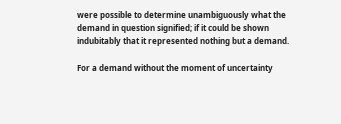were possible to determine unambiguously what the
demand in question signified; if it could be shown
indubitably that it represented nothing but a demand.

For a demand without the moment of uncertainty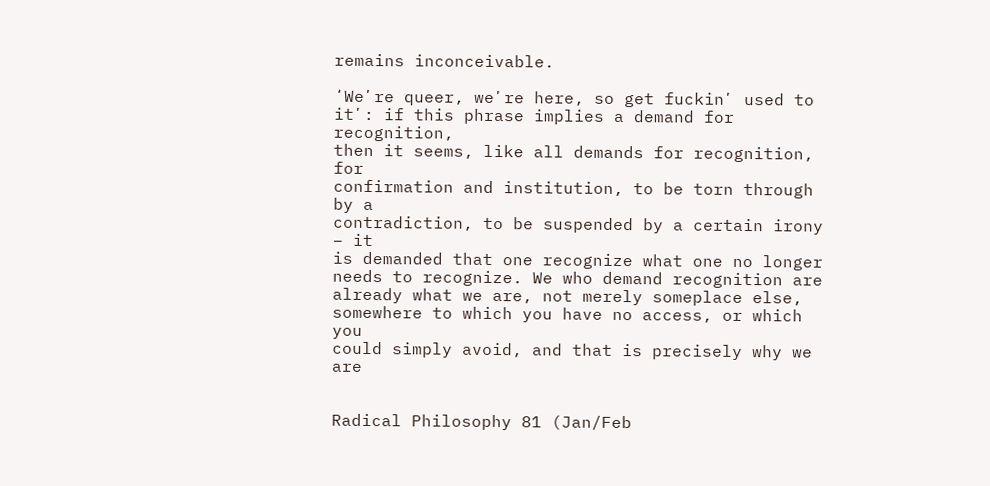remains inconceivable.

ʻWeʼre queer, weʼre here, so get fuckinʼ used to
itʼ: if this phrase implies a demand for recognition,
then it seems, like all demands for recognition, for
confirmation and institution, to be torn through by a
contradiction, to be suspended by a certain irony – it
is demanded that one recognize what one no longer
needs to recognize. We who demand recognition are
already what we are, not merely someplace else, somewhere to which you have no access, or which you
could simply avoid, and that is precisely why we are


Radical Philosophy 81 (Jan/Feb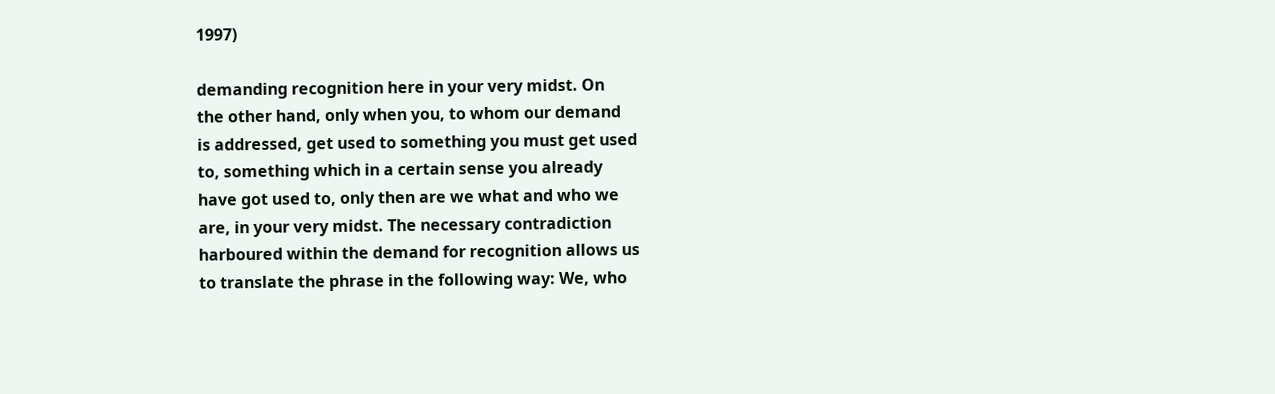1997)

demanding recognition here in your very midst. On
the other hand, only when you, to whom our demand
is addressed, get used to something you must get used
to, something which in a certain sense you already
have got used to, only then are we what and who we
are, in your very midst. The necessary contradiction
harboured within the demand for recognition allows us
to translate the phrase in the following way: We, who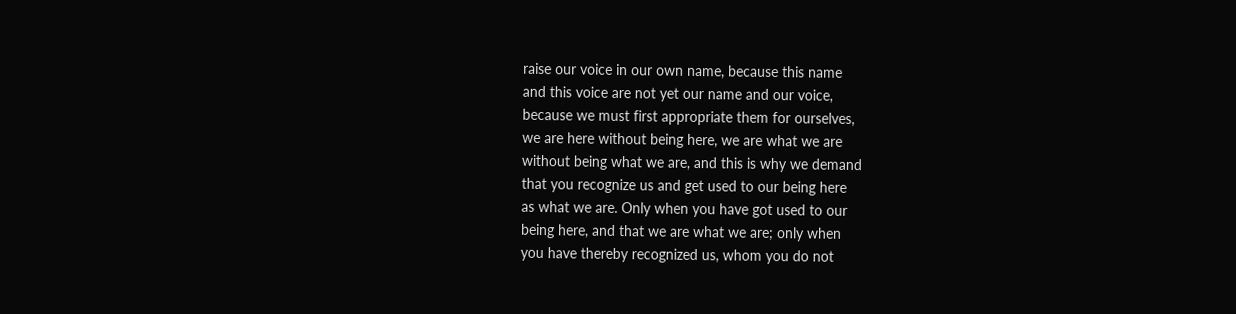raise our voice in our own name, because this name
and this voice are not yet our name and our voice,
because we must first appropriate them for ourselves,
we are here without being here, we are what we are
without being what we are, and this is why we demand
that you recognize us and get used to our being here
as what we are. Only when you have got used to our
being here, and that we are what we are; only when
you have thereby recognized us, whom you do not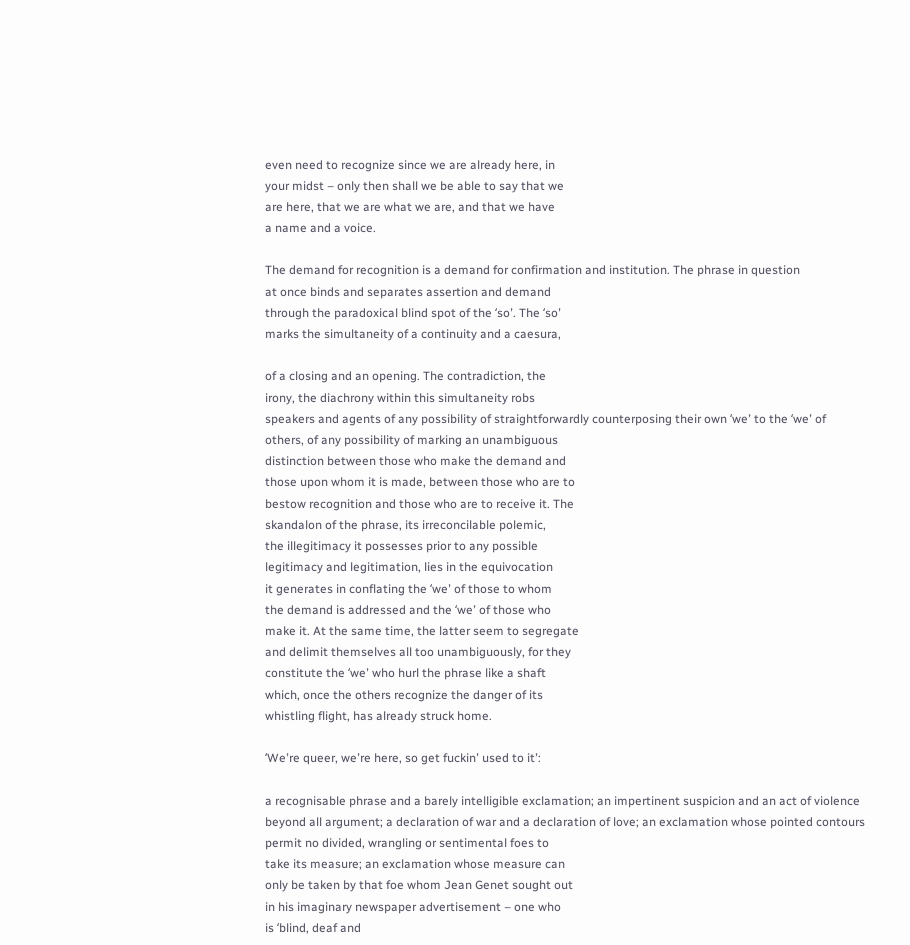even need to recognize since we are already here, in
your midst – only then shall we be able to say that we
are here, that we are what we are, and that we have
a name and a voice.

The demand for recognition is a demand for confirmation and institution. The phrase in question
at once binds and separates assertion and demand
through the paradoxical blind spot of the ʻsoʼ. The ʻsoʼ
marks the simultaneity of a continuity and a caesura,

of a closing and an opening. The contradiction, the
irony, the diachrony within this simultaneity robs
speakers and agents of any possibility of straightforwardly counterposing their own ʻweʼ to the ʻweʼ of
others, of any possibility of marking an unambiguous
distinction between those who make the demand and
those upon whom it is made, between those who are to
bestow recognition and those who are to receive it. The
skandalon of the phrase, its irreconcilable polemic,
the illegitimacy it possesses prior to any possible
legitimacy and legitimation, lies in the equivocation
it generates in conflating the ʻweʼ of those to whom
the demand is addressed and the ʻweʼ of those who
make it. At the same time, the latter seem to segregate
and delimit themselves all too unambiguously, for they
constitute the ʻweʼ who hurl the phrase like a shaft
which, once the others recognize the danger of its
whistling flight, has already struck home.

ʻWeʼre queer, weʼre here, so get fuckinʼ used to itʼ:

a recognisable phrase and a barely intelligible exclamation; an impertinent suspicion and an act of violence
beyond all argument; a declaration of war and a declaration of love; an exclamation whose pointed contours
permit no divided, wrangling or sentimental foes to
take its measure; an exclamation whose measure can
only be taken by that foe whom Jean Genet sought out
in his imaginary newspaper advertisement – one who
is ʻblind, deaf and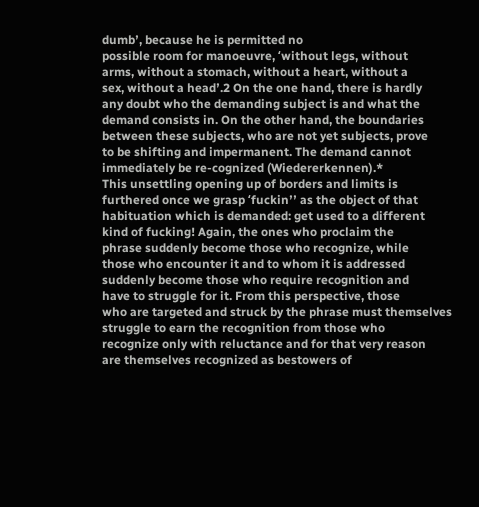dumbʼ, because he is permitted no
possible room for manoeuvre, ʻwithout legs, without
arms, without a stomach, without a heart, without a
sex, without a headʼ.2 On the one hand, there is hardly
any doubt who the demanding subject is and what the
demand consists in. On the other hand, the boundaries
between these subjects, who are not yet subjects, prove
to be shifting and impermanent. The demand cannot
immediately be re-cognized (Wiedererkennen).*
This unsettling opening up of borders and limits is
furthered once we grasp ʻfuckinʼʼ as the object of that
habituation which is demanded: get used to a different
kind of fucking! Again, the ones who proclaim the
phrase suddenly become those who recognize, while
those who encounter it and to whom it is addressed
suddenly become those who require recognition and
have to struggle for it. From this perspective, those
who are targeted and struck by the phrase must themselves struggle to earn the recognition from those who
recognize only with reluctance and for that very reason
are themselves recognized as bestowers of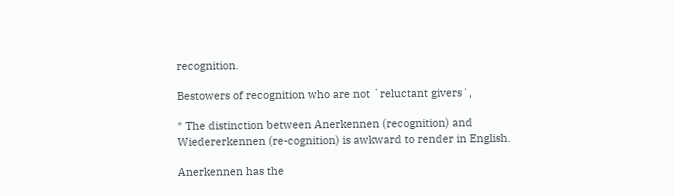recognition.

Bestowers of recognition who are not ʻreluctant giversʼ,

* The distinction between Anerkennen (recognition) and Wiedererkennen (re-cognition) is awkward to render in English.

Anerkennen has the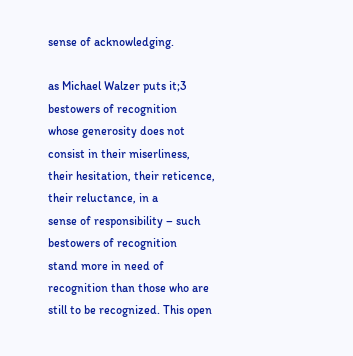sense of acknowledging.

as Michael Walzer puts it;3 bestowers of recognition
whose generosity does not consist in their miserliness,
their hesitation, their reticence, their reluctance, in a
sense of responsibility – such bestowers of recognition
stand more in need of recognition than those who are
still to be recognized. This open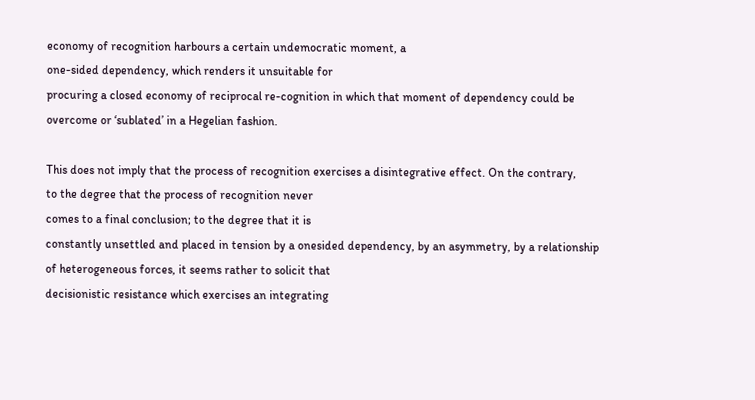economy of recognition harbours a certain undemocratic moment, a
one-sided dependency, which renders it unsuitable for
procuring a closed economy of reciprocal re-cognition in which that moment of dependency could be
overcome or ʻsublatedʼ in a Hegelian fashion.

This does not imply that the process of recognition exercises a disintegrative effect. On the contrary,
to the degree that the process of recognition never
comes to a final conclusion; to the degree that it is
constantly unsettled and placed in tension by a onesided dependency, by an asymmetry, by a relationship
of heterogeneous forces, it seems rather to solicit that
decisionistic resistance which exercises an integrating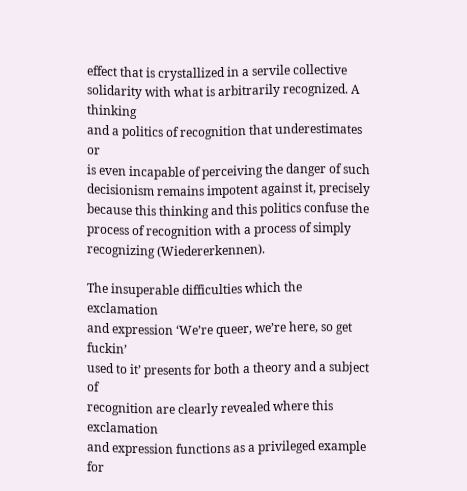effect that is crystallized in a servile collective solidarity with what is arbitrarily recognized. A thinking
and a politics of recognition that underestimates or
is even incapable of perceiving the danger of such
decisionism remains impotent against it, precisely
because this thinking and this politics confuse the
process of recognition with a process of simply recognizing (Wiedererkennen).

The insuperable difficulties which the exclamation
and expression ʻWeʼre queer, weʼre here, so get fuckinʼ
used to itʼ presents for both a theory and a subject of
recognition are clearly revealed where this exclamation
and expression functions as a privileged example for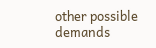other possible demands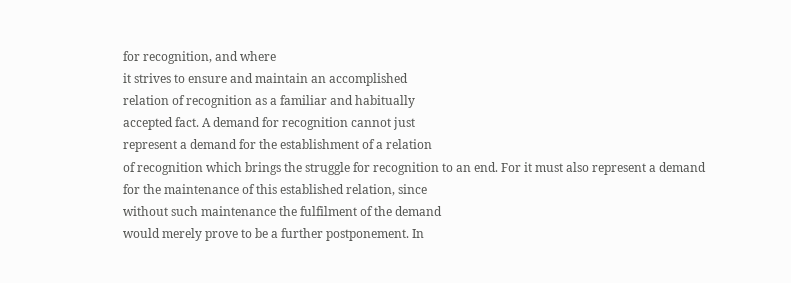for recognition, and where
it strives to ensure and maintain an accomplished
relation of recognition as a familiar and habitually
accepted fact. A demand for recognition cannot just
represent a demand for the establishment of a relation
of recognition which brings the struggle for recognition to an end. For it must also represent a demand
for the maintenance of this established relation, since
without such maintenance the fulfilment of the demand
would merely prove to be a further postponement. In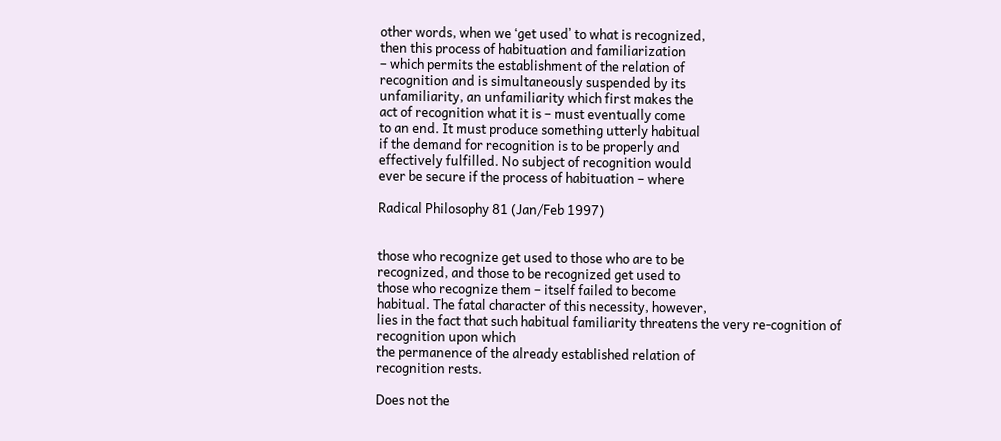other words, when we ʻget usedʼ to what is recognized,
then this process of habituation and familiarization
– which permits the establishment of the relation of
recognition and is simultaneously suspended by its
unfamiliarity, an unfamiliarity which first makes the
act of recognition what it is – must eventually come
to an end. It must produce something utterly habitual
if the demand for recognition is to be properly and
effectively fulfilled. No subject of recognition would
ever be secure if the process of habituation – where

Radical Philosophy 81 (Jan/Feb 1997)


those who recognize get used to those who are to be
recognized, and those to be recognized get used to
those who recognize them – itself failed to become
habitual. The fatal character of this necessity, however,
lies in the fact that such habitual familiarity threatens the very re-cognition of recognition upon which
the permanence of the already established relation of
recognition rests.

Does not the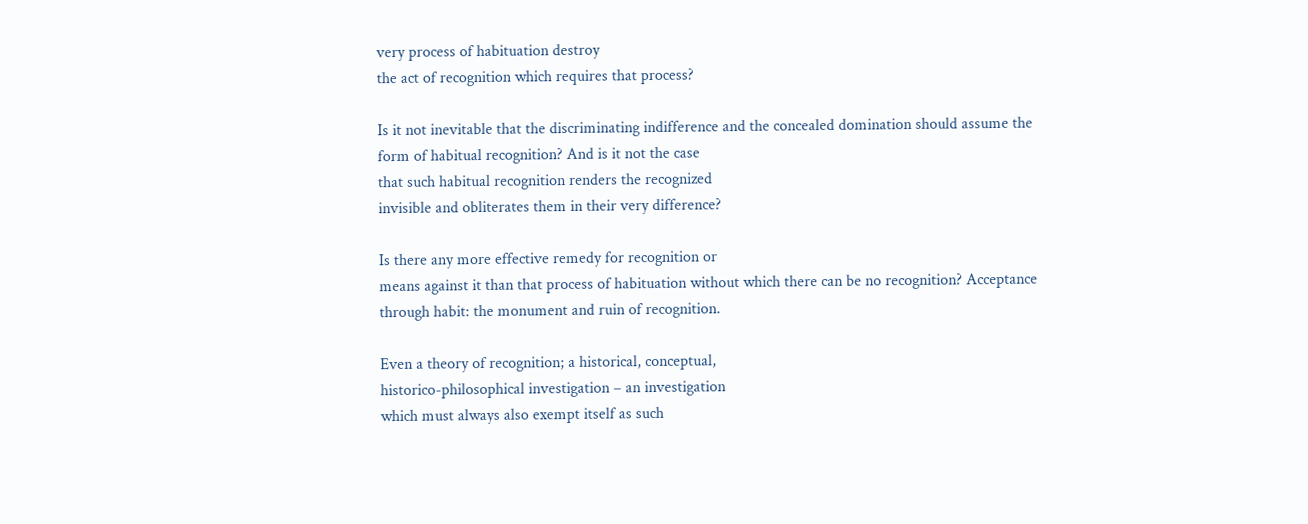very process of habituation destroy
the act of recognition which requires that process?

Is it not inevitable that the discriminating indifference and the concealed domination should assume the
form of habitual recognition? And is it not the case
that such habitual recognition renders the recognized
invisible and obliterates them in their very difference?

Is there any more effective remedy for recognition or
means against it than that process of habituation without which there can be no recognition? Acceptance
through habit: the monument and ruin of recognition.

Even a theory of recognition; a historical, conceptual,
historico-philosophical investigation – an investigation
which must always also exempt itself as such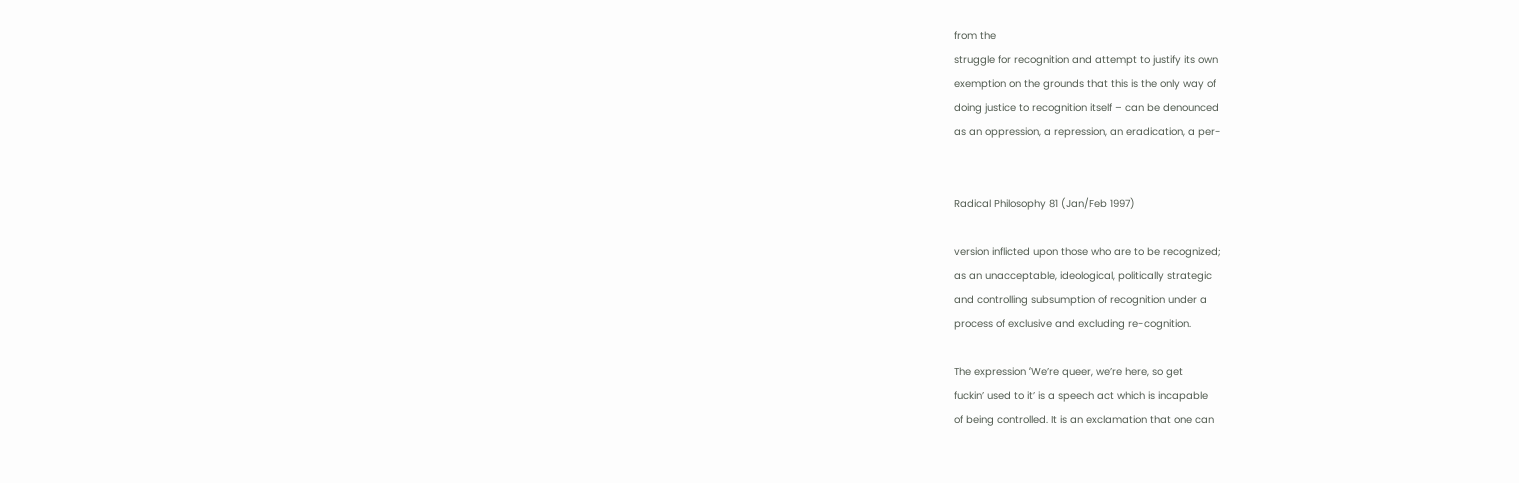from the
struggle for recognition and attempt to justify its own
exemption on the grounds that this is the only way of
doing justice to recognition itself – can be denounced
as an oppression, a repression, an eradication, a per-


Radical Philosophy 81 (Jan/Feb 1997)

version inflicted upon those who are to be recognized;
as an unacceptable, ideological, politically strategic
and controlling subsumption of recognition under a
process of exclusive and excluding re-cognition.

The expression ʻWeʼre queer, weʼre here, so get
fuckinʼ used to itʼ is a speech act which is incapable
of being controlled. It is an exclamation that one can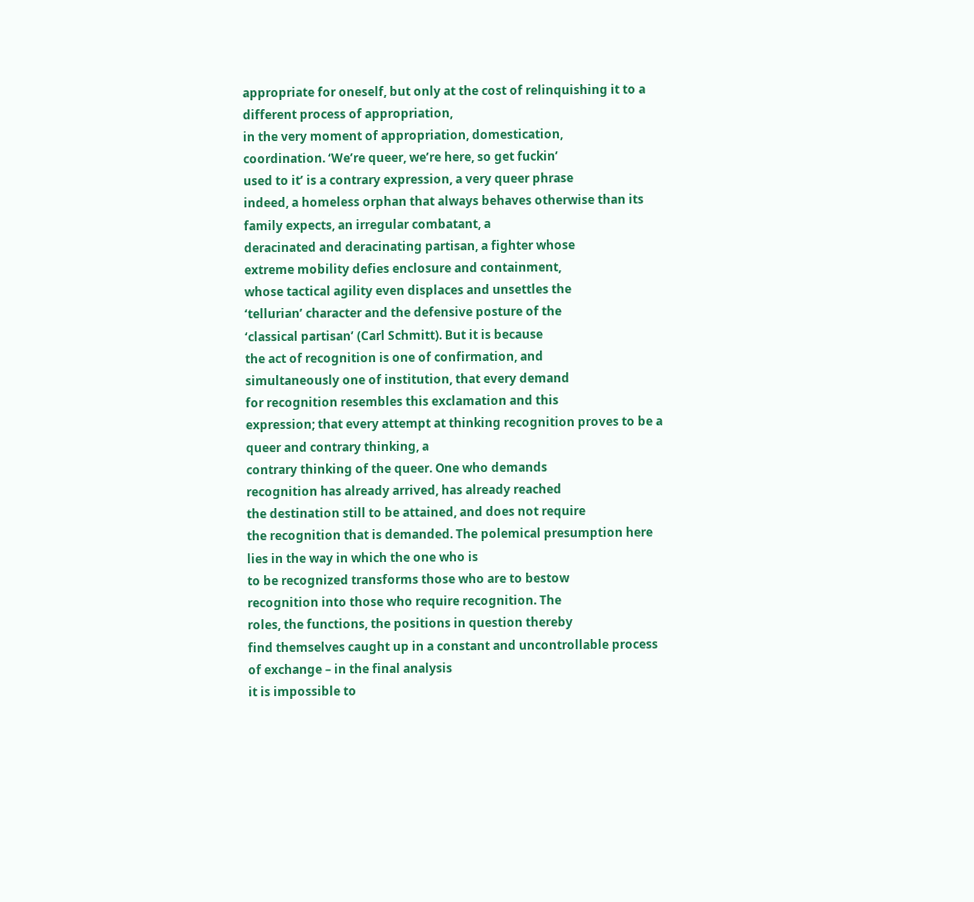appropriate for oneself, but only at the cost of relinquishing it to a different process of appropriation,
in the very moment of appropriation, domestication,
coordination. ʻWeʼre queer, weʼre here, so get fuckinʼ
used to itʼ is a contrary expression, a very queer phrase
indeed, a homeless orphan that always behaves otherwise than its family expects, an irregular combatant, a
deracinated and deracinating partisan, a fighter whose
extreme mobility defies enclosure and containment,
whose tactical agility even displaces and unsettles the
ʻtellurianʼ character and the defensive posture of the
ʻclassical partisanʼ (Carl Schmitt). But it is because
the act of recognition is one of confirmation, and
simultaneously one of institution, that every demand
for recognition resembles this exclamation and this
expression; that every attempt at thinking recognition proves to be a queer and contrary thinking, a
contrary thinking of the queer. One who demands
recognition has already arrived, has already reached
the destination still to be attained, and does not require
the recognition that is demanded. The polemical presumption here lies in the way in which the one who is
to be recognized transforms those who are to bestow
recognition into those who require recognition. The
roles, the functions, the positions in question thereby
find themselves caught up in a constant and uncontrollable process of exchange – in the final analysis
it is impossible to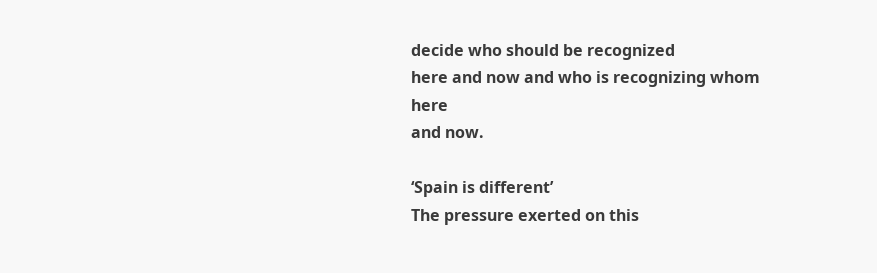decide who should be recognized
here and now and who is recognizing whom here
and now.

‘Spain is different’
The pressure exerted on this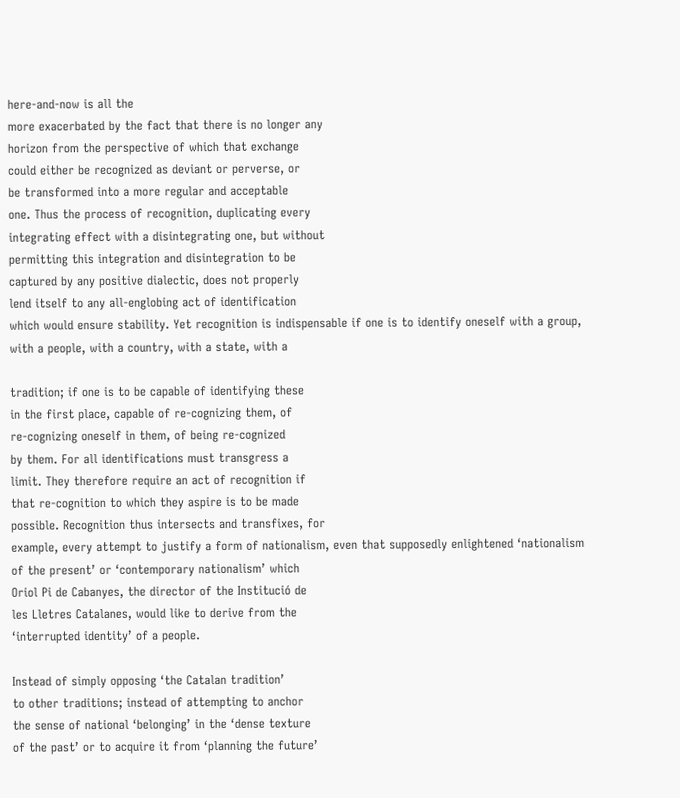here-and-now is all the
more exacerbated by the fact that there is no longer any
horizon from the perspective of which that exchange
could either be recognized as deviant or perverse, or
be transformed into a more regular and acceptable
one. Thus the process of recognition, duplicating every
integrating effect with a disintegrating one, but without
permitting this integration and disintegration to be
captured by any positive dialectic, does not properly
lend itself to any all-englobing act of identification
which would ensure stability. Yet recognition is indispensable if one is to identify oneself with a group,
with a people, with a country, with a state, with a

tradition; if one is to be capable of identifying these
in the first place, capable of re-cognizing them, of
re-cognizing oneself in them, of being re-cognized
by them. For all identifications must transgress a
limit. They therefore require an act of recognition if
that re-cognition to which they aspire is to be made
possible. Recognition thus intersects and transfixes, for
example, every attempt to justify a form of nationalism, even that supposedly enlightened ʻnationalism
of the presentʼ or ʻcontemporary nationalismʼ which
Oriol Pi de Cabanyes, the director of the Institució de
les Lletres Catalanes, would like to derive from the
ʻinterrupted identityʼ of a people.

Instead of simply opposing ʻthe Catalan traditionʼ
to other traditions; instead of attempting to anchor
the sense of national ʻbelongingʼ in the ʻdense texture
of the pastʼ or to acquire it from ʻplanning the futureʼ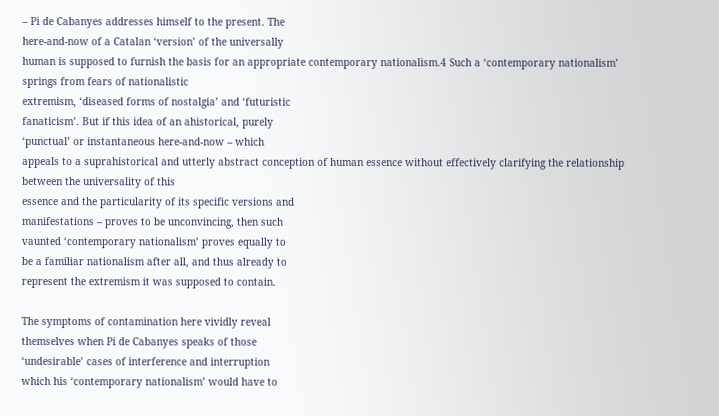– Pi de Cabanyes addresses himself to the present. The
here-and-now of a Catalan ʻversionʼ of the universally
human is supposed to furnish the basis for an appropriate contemporary nationalism.4 Such a ʻcontemporary nationalismʼ springs from fears of nationalistic
extremism, ʻdiseased forms of nostalgiaʼ and ʻfuturistic
fanaticismʼ. But if this idea of an ahistorical, purely
ʻpunctualʼ or instantaneous here-and-now – which
appeals to a suprahistorical and utterly abstract conception of human essence without effectively clarifying the relationship between the universality of this
essence and the particularity of its specific versions and
manifestations – proves to be unconvincing, then such
vaunted ʻcontemporary nationalismʼ proves equally to
be a familiar nationalism after all, and thus already to
represent the extremism it was supposed to contain.

The symptoms of contamination here vividly reveal
themselves when Pi de Cabanyes speaks of those
ʻundesirableʼ cases of interference and interruption
which his ʻcontemporary nationalismʼ would have to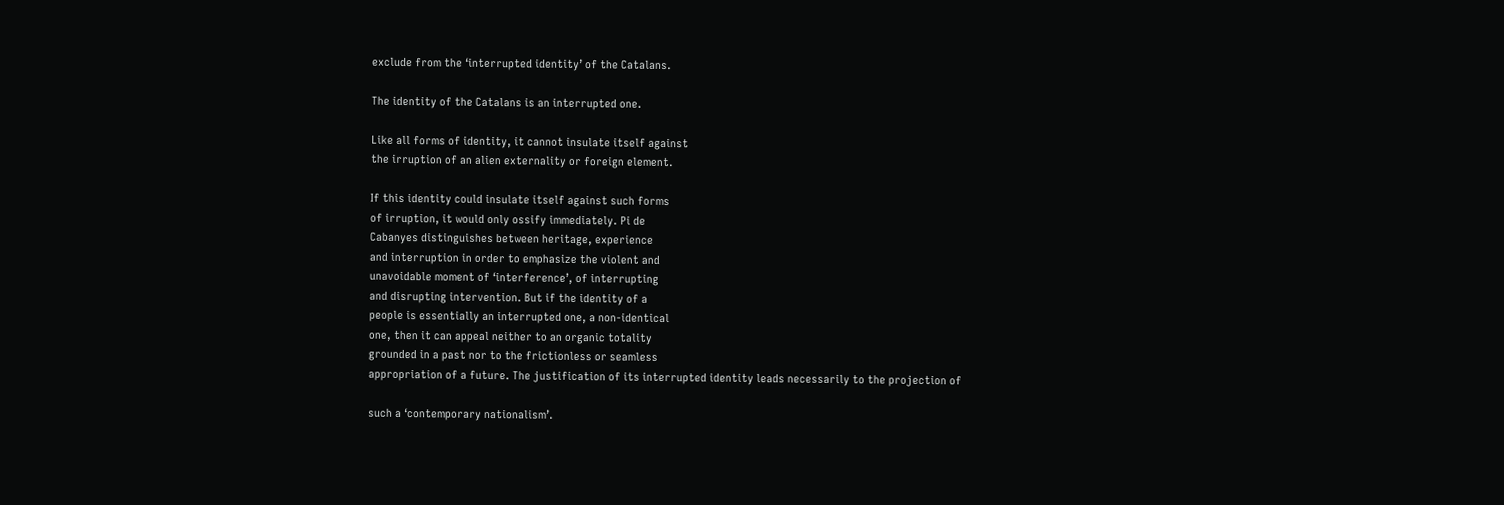exclude from the ʻinterrupted identityʼ of the Catalans.

The identity of the Catalans is an interrupted one.

Like all forms of identity, it cannot insulate itself against
the irruption of an alien externality or foreign element.

If this identity could insulate itself against such forms
of irruption, it would only ossify immediately. Pi de
Cabanyes distinguishes between heritage, experience
and interruption in order to emphasize the violent and
unavoidable moment of ʻinterferenceʼ, of interrupting
and disrupting intervention. But if the identity of a
people is essentially an interrupted one, a non-identical
one, then it can appeal neither to an organic totality
grounded in a past nor to the frictionless or seamless
appropriation of a future. The justification of its interrupted identity leads necessarily to the projection of

such a ʻcontemporary nationalismʼ.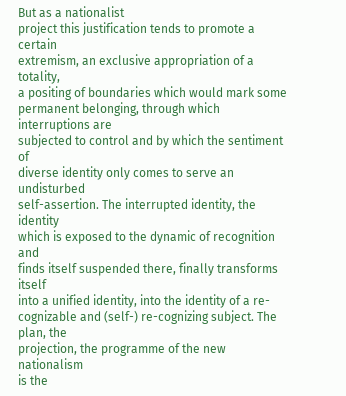But as a nationalist
project this justification tends to promote a certain
extremism, an exclusive appropriation of a totality,
a positing of boundaries which would mark some
permanent belonging, through which interruptions are
subjected to control and by which the sentiment of
diverse identity only comes to serve an undisturbed
self-assertion. The interrupted identity, the identity
which is exposed to the dynamic of recognition and
finds itself suspended there, finally transforms itself
into a unified identity, into the identity of a re-cognizable and (self-) re-cognizing subject. The plan, the
projection, the programme of the new nationalism
is the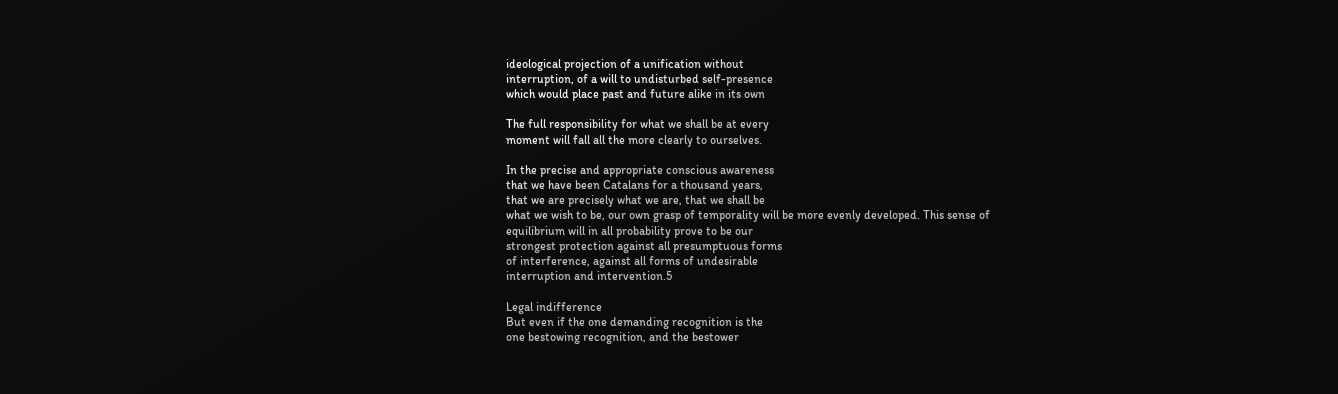ideological projection of a unification without
interruption, of a will to undisturbed self-presence
which would place past and future alike in its own

The full responsibility for what we shall be at every
moment will fall all the more clearly to ourselves.

In the precise and appropriate conscious awareness
that we have been Catalans for a thousand years,
that we are precisely what we are, that we shall be
what we wish to be, our own grasp of temporality will be more evenly developed. This sense of
equilibrium will in all probability prove to be our
strongest protection against all presumptuous forms
of interference, against all forms of undesirable
interruption and intervention.5

Legal indifference
But even if the one demanding recognition is the
one bestowing recognition, and the bestower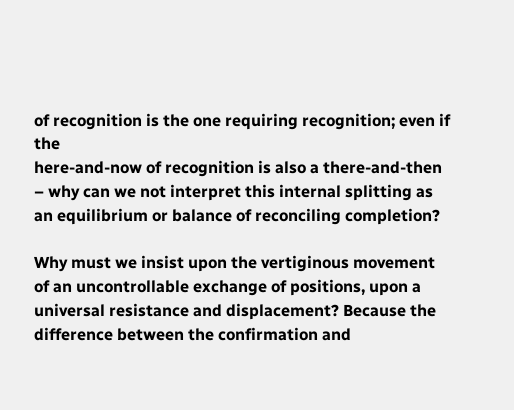of recognition is the one requiring recognition; even if the
here-and-now of recognition is also a there-and-then
– why can we not interpret this internal splitting as
an equilibrium or balance of reconciling completion?

Why must we insist upon the vertiginous movement
of an uncontrollable exchange of positions, upon a
universal resistance and displacement? Because the
difference between the confirmation and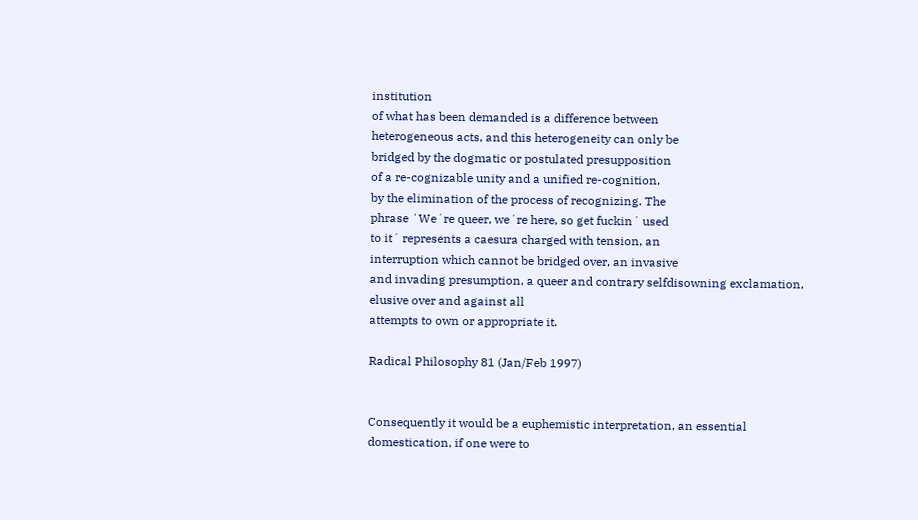institution
of what has been demanded is a difference between
heterogeneous acts, and this heterogeneity can only be
bridged by the dogmatic or postulated presupposition
of a re-cognizable unity and a unified re-cognition,
by the elimination of the process of recognizing. The
phrase ʻWeʼre queer, weʼre here, so get fuckinʼ used
to itʼ represents a caesura charged with tension, an
interruption which cannot be bridged over, an invasive
and invading presumption, a queer and contrary selfdisowning exclamation, elusive over and against all
attempts to own or appropriate it.

Radical Philosophy 81 (Jan/Feb 1997)


Consequently it would be a euphemistic interpretation, an essential domestication, if one were to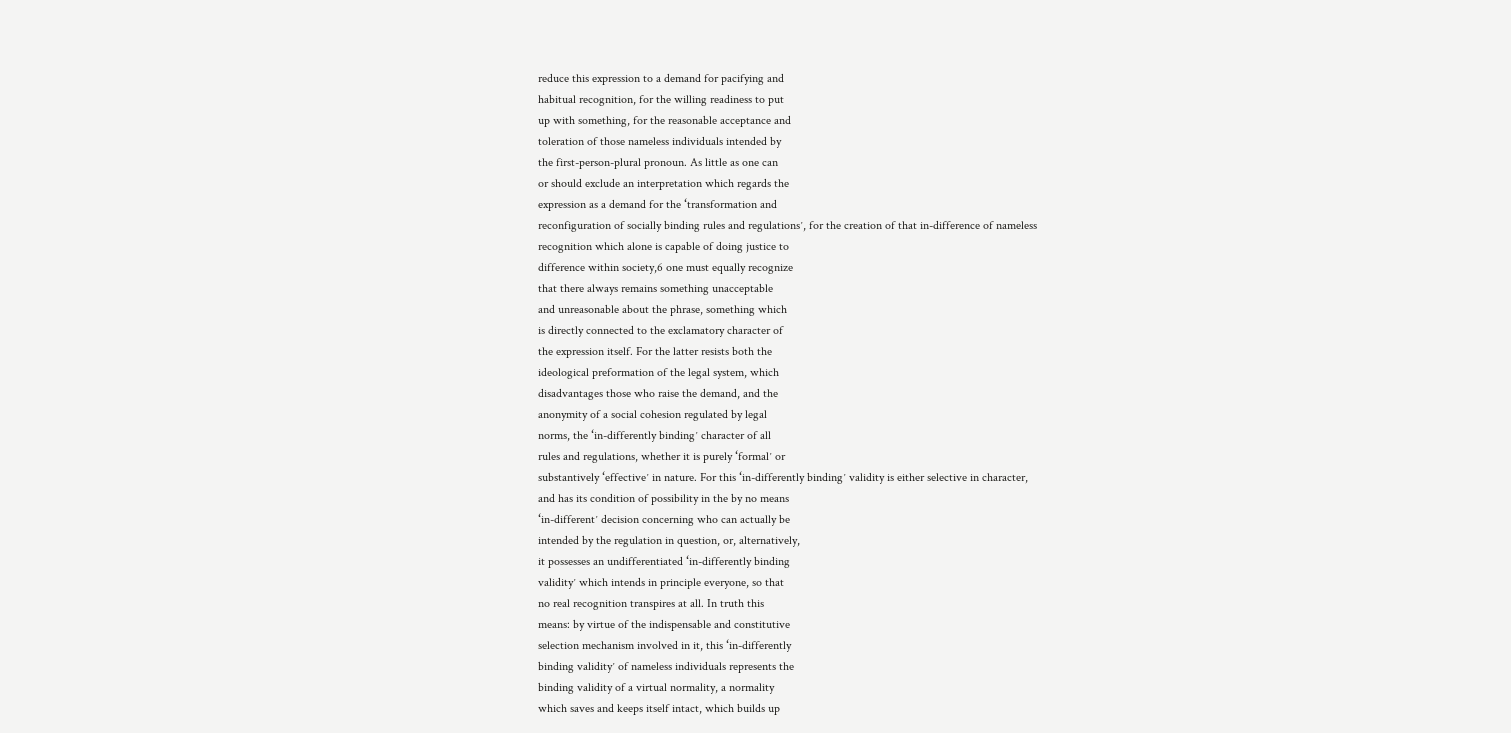reduce this expression to a demand for pacifying and
habitual recognition, for the willing readiness to put
up with something, for the reasonable acceptance and
toleration of those nameless individuals intended by
the first-person-plural pronoun. As little as one can
or should exclude an interpretation which regards the
expression as a demand for the ʻtransformation and
reconfiguration of socially binding rules and regulationsʼ, for the creation of that in-difference of nameless
recognition which alone is capable of doing justice to
difference within society,6 one must equally recognize
that there always remains something unacceptable
and unreasonable about the phrase, something which
is directly connected to the exclamatory character of
the expression itself. For the latter resists both the
ideological preformation of the legal system, which
disadvantages those who raise the demand, and the
anonymity of a social cohesion regulated by legal
norms, the ʻin-differently bindingʼ character of all
rules and regulations, whether it is purely ʻformalʼ or
substantively ʻeffectiveʼ in nature. For this ʻin-differently bindingʼ validity is either selective in character,
and has its condition of possibility in the by no means
ʻin-differentʼ decision concerning who can actually be
intended by the regulation in question, or, alternatively,
it possesses an undifferentiated ʻin-differently binding
validityʼ which intends in principle everyone, so that
no real recognition transpires at all. In truth this
means: by virtue of the indispensable and constitutive
selection mechanism involved in it, this ʻin-differently
binding validityʼ of nameless individuals represents the
binding validity of a virtual normality, a normality
which saves and keeps itself intact, which builds up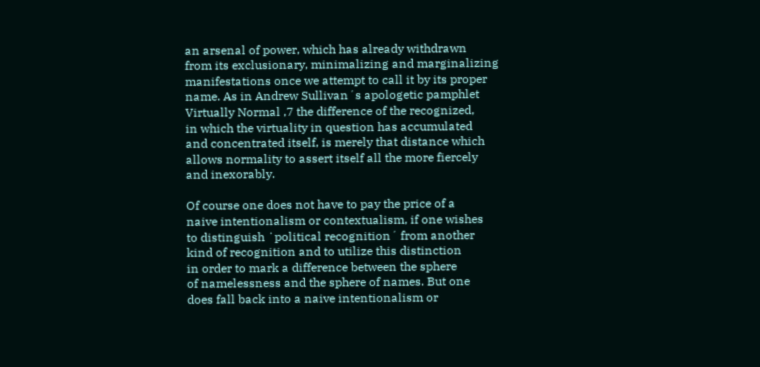an arsenal of power, which has already withdrawn
from its exclusionary, minimalizing and marginalizing
manifestations once we attempt to call it by its proper
name. As in Andrew Sullivanʼs apologetic pamphlet
Virtually Normal ,7 the difference of the recognized,
in which the virtuality in question has accumulated
and concentrated itself, is merely that distance which
allows normality to assert itself all the more fiercely
and inexorably.

Of course one does not have to pay the price of a
naive intentionalism or contextualism, if one wishes
to distinguish ʻpolitical recognitionʼ from another
kind of recognition and to utilize this distinction
in order to mark a difference between the sphere
of namelessness and the sphere of names. But one
does fall back into a naive intentionalism or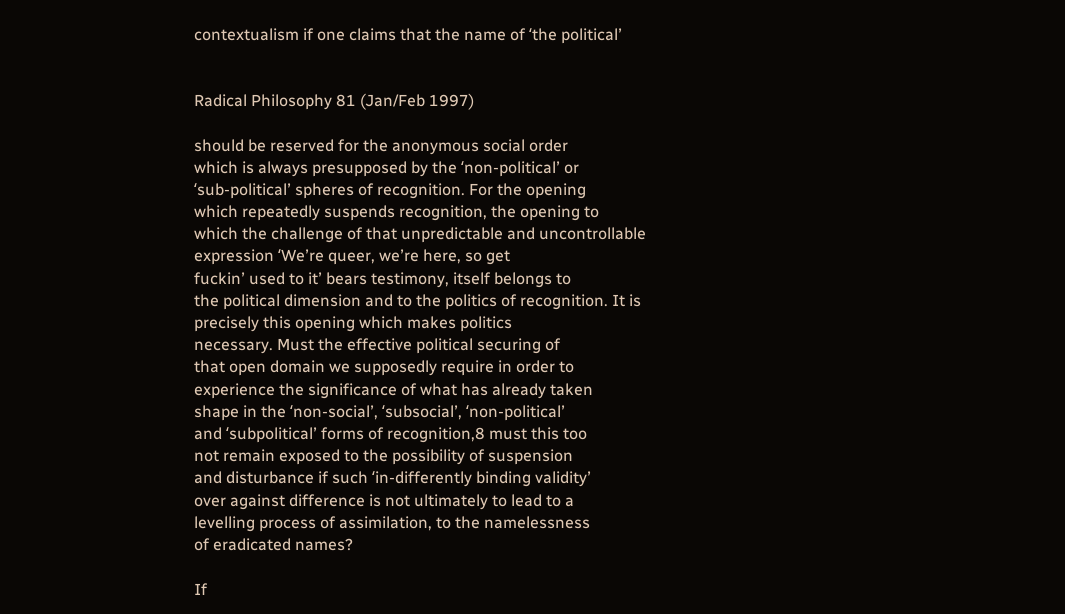contextualism if one claims that the name of ʻthe politicalʼ


Radical Philosophy 81 (Jan/Feb 1997)

should be reserved for the anonymous social order
which is always presupposed by the ʻnon-politicalʼ or
ʻsub-politicalʼ spheres of recognition. For the opening
which repeatedly suspends recognition, the opening to
which the challenge of that unpredictable and uncontrollable expression ʻWeʼre queer, weʼre here, so get
fuckinʼ used to itʼ bears testimony, itself belongs to
the political dimension and to the politics of recognition. It is precisely this opening which makes politics
necessary. Must the effective political securing of
that open domain we supposedly require in order to
experience the significance of what has already taken
shape in the ʻnon-socialʼ, ʻsubsocialʼ, ʻnon-politicalʼ
and ʻsubpoliticalʼ forms of recognition,8 must this too
not remain exposed to the possibility of suspension
and disturbance if such ʻin-differently binding validityʼ
over against difference is not ultimately to lead to a
levelling process of assimilation, to the namelessness
of eradicated names?

If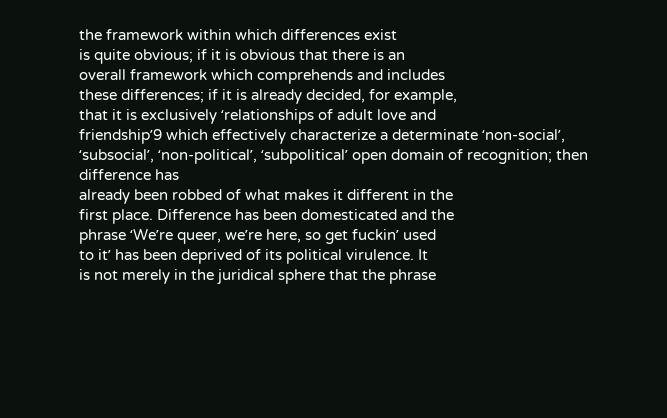the framework within which differences exist
is quite obvious; if it is obvious that there is an
overall framework which comprehends and includes
these differences; if it is already decided, for example,
that it is exclusively ʻrelationships of adult love and
friendshipʼ9 which effectively characterize a determinate ʻnon-socialʼ, ʻsubsocialʼ, ʻnon-politicalʼ, ʻsubpoliticalʼ open domain of recognition; then difference has
already been robbed of what makes it different in the
first place. Difference has been domesticated and the
phrase ʻWeʼre queer, weʼre here, so get fuckinʼ used
to itʼ has been deprived of its political virulence. It
is not merely in the juridical sphere that the phrase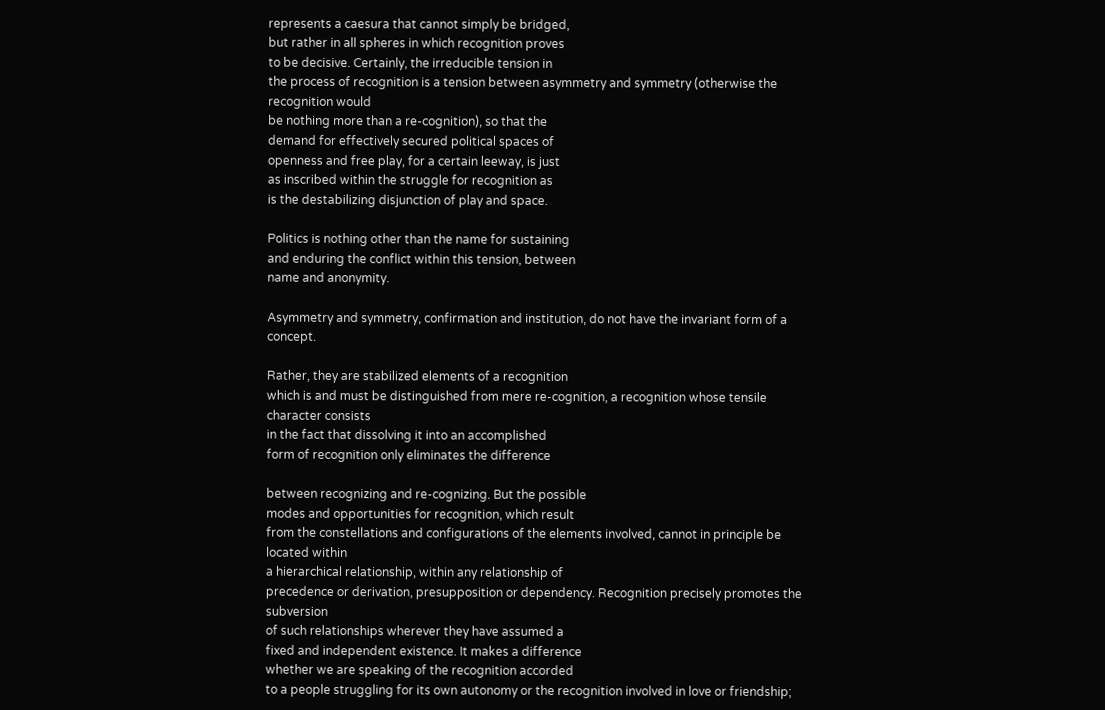represents a caesura that cannot simply be bridged,
but rather in all spheres in which recognition proves
to be decisive. Certainly, the irreducible tension in
the process of recognition is a tension between asymmetry and symmetry (otherwise the recognition would
be nothing more than a re-cognition), so that the
demand for effectively secured political spaces of
openness and free play, for a certain leeway, is just
as inscribed within the struggle for recognition as
is the destabilizing disjunction of play and space.

Politics is nothing other than the name for sustaining
and enduring the conflict within this tension, between
name and anonymity.

Asymmetry and symmetry, confirmation and institution, do not have the invariant form of a concept.

Rather, they are stabilized elements of a recognition
which is and must be distinguished from mere re-cognition, a recognition whose tensile character consists
in the fact that dissolving it into an accomplished
form of recognition only eliminates the difference

between recognizing and re-cognizing. But the possible
modes and opportunities for recognition, which result
from the constellations and configurations of the elements involved, cannot in principle be located within
a hierarchical relationship, within any relationship of
precedence or derivation, presupposition or dependency. Recognition precisely promotes the subversion
of such relationships wherever they have assumed a
fixed and independent existence. It makes a difference
whether we are speaking of the recognition accorded
to a people struggling for its own autonomy or the recognition involved in love or friendship;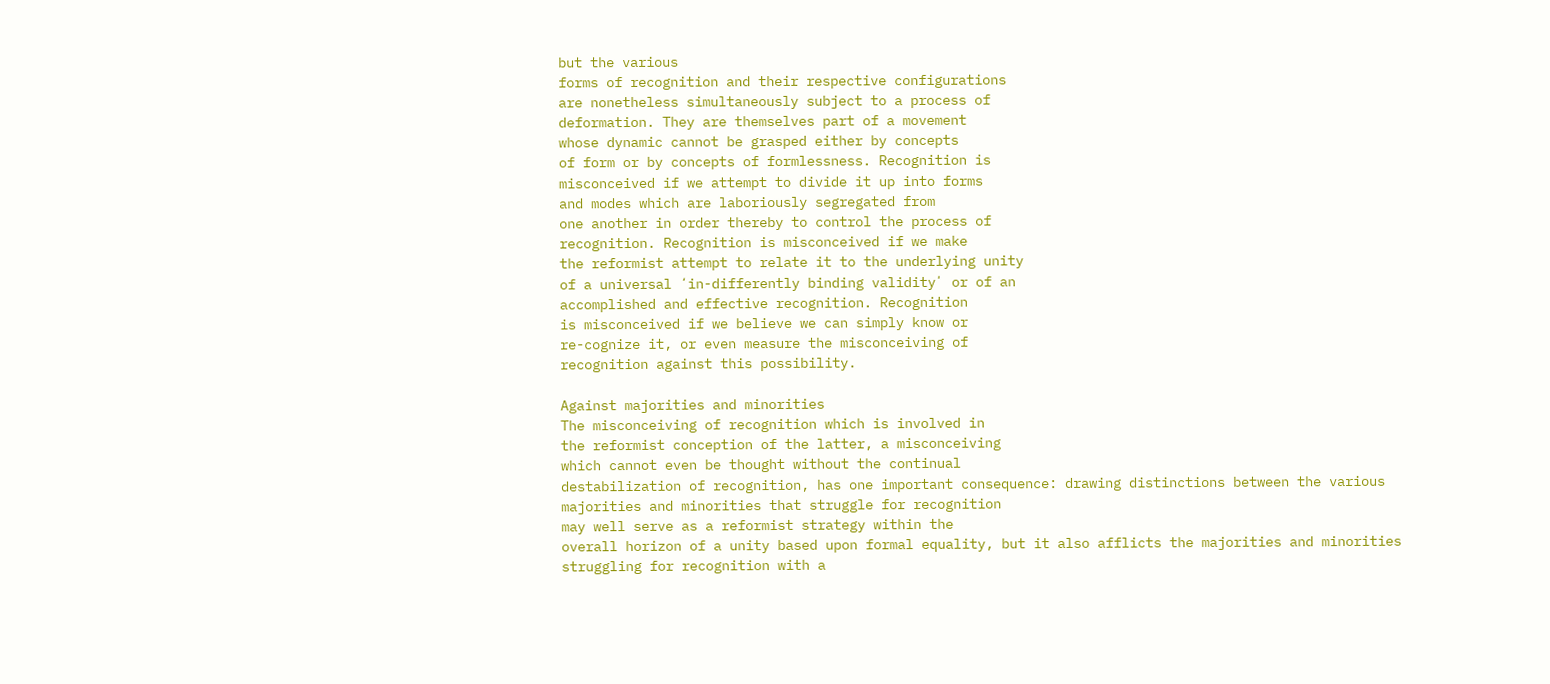but the various
forms of recognition and their respective configurations
are nonetheless simultaneously subject to a process of
deformation. They are themselves part of a movement
whose dynamic cannot be grasped either by concepts
of form or by concepts of formlessness. Recognition is
misconceived if we attempt to divide it up into forms
and modes which are laboriously segregated from
one another in order thereby to control the process of
recognition. Recognition is misconceived if we make
the reformist attempt to relate it to the underlying unity
of a universal ʻin-differently binding validityʼ or of an
accomplished and effective recognition. Recognition
is misconceived if we believe we can simply know or
re-cognize it, or even measure the misconceiving of
recognition against this possibility.

Against majorities and minorities
The misconceiving of recognition which is involved in
the reformist conception of the latter, a misconceiving
which cannot even be thought without the continual
destabilization of recognition, has one important consequence: drawing distinctions between the various
majorities and minorities that struggle for recognition
may well serve as a reformist strategy within the
overall horizon of a unity based upon formal equality, but it also afflicts the majorities and minorities
struggling for recognition with a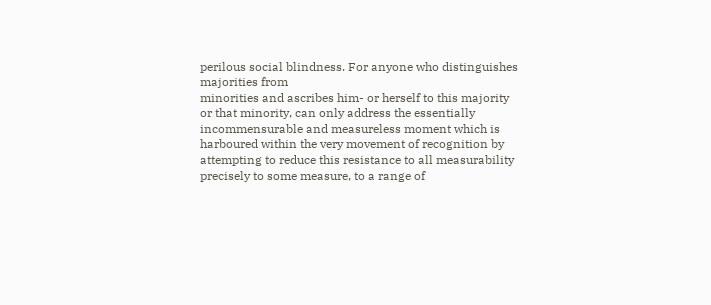perilous social blindness. For anyone who distinguishes majorities from
minorities and ascribes him- or herself to this majority
or that minority, can only address the essentially
incommensurable and measureless moment which is
harboured within the very movement of recognition by
attempting to reduce this resistance to all measurability
precisely to some measure, to a range of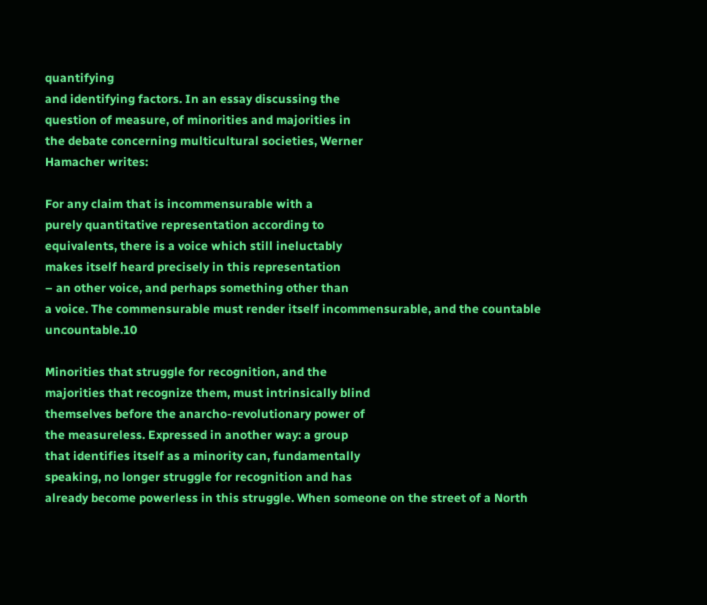quantifying
and identifying factors. In an essay discussing the
question of measure, of minorities and majorities in
the debate concerning multicultural societies, Werner
Hamacher writes:

For any claim that is incommensurable with a
purely quantitative representation according to
equivalents, there is a voice which still ineluctably
makes itself heard precisely in this representation
– an other voice, and perhaps something other than
a voice. The commensurable must render itself incommensurable, and the countable uncountable.10

Minorities that struggle for recognition, and the
majorities that recognize them, must intrinsically blind
themselves before the anarcho-revolutionary power of
the measureless. Expressed in another way: a group
that identifies itself as a minority can, fundamentally
speaking, no longer struggle for recognition and has
already become powerless in this struggle. When someone on the street of a North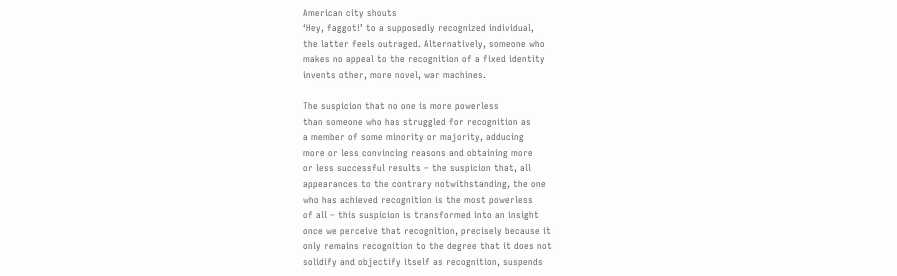American city shouts
ʻHey, faggot!ʼ to a supposedly recognized individual,
the latter feels outraged. Alternatively, someone who
makes no appeal to the recognition of a fixed identity
invents other, more novel, war machines.

The suspicion that no one is more powerless
than someone who has struggled for recognition as
a member of some minority or majority, adducing
more or less convincing reasons and obtaining more
or less successful results – the suspicion that, all
appearances to the contrary notwithstanding, the one
who has achieved recognition is the most powerless
of all – this suspicion is transformed into an insight
once we perceive that recognition, precisely because it
only remains recognition to the degree that it does not
solidify and objectify itself as recognition, suspends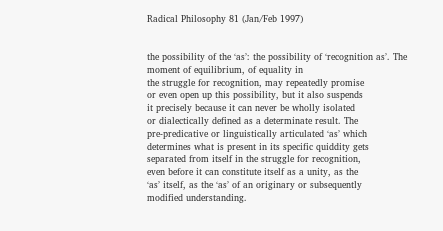Radical Philosophy 81 (Jan/Feb 1997)


the possibility of the ʻasʼ: the possibility of ʻrecognition asʼ. The moment of equilibrium, of equality in
the struggle for recognition, may repeatedly promise
or even open up this possibility, but it also suspends
it precisely because it can never be wholly isolated
or dialectically defined as a determinate result. The
pre-predicative or linguistically articulated ʻasʼ which
determines what is present in its specific quiddity gets
separated from itself in the struggle for recognition,
even before it can constitute itself as a unity, as the
ʻasʼ itself, as the ʻasʼ of an originary or subsequently
modified understanding.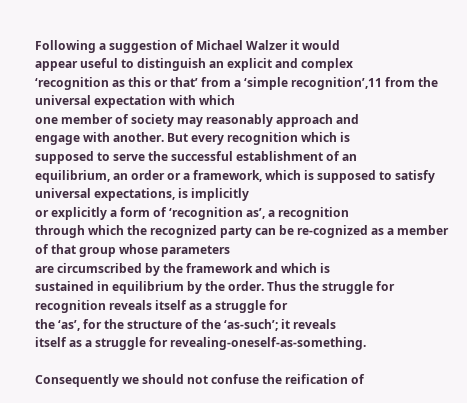Following a suggestion of Michael Walzer it would
appear useful to distinguish an explicit and complex
ʻrecognition as this or thatʼ from a ʻsimple recognitionʼ,11 from the universal expectation with which
one member of society may reasonably approach and
engage with another. But every recognition which is
supposed to serve the successful establishment of an
equilibrium, an order or a framework, which is supposed to satisfy universal expectations, is implicitly
or explicitly a form of ʻrecognition asʼ, a recognition
through which the recognized party can be re-cognized as a member of that group whose parameters
are circumscribed by the framework and which is
sustained in equilibrium by the order. Thus the struggle for recognition reveals itself as a struggle for
the ʻasʼ, for the structure of the ʻas-suchʼ; it reveals
itself as a struggle for revealing-oneself-as-something.

Consequently we should not confuse the reification of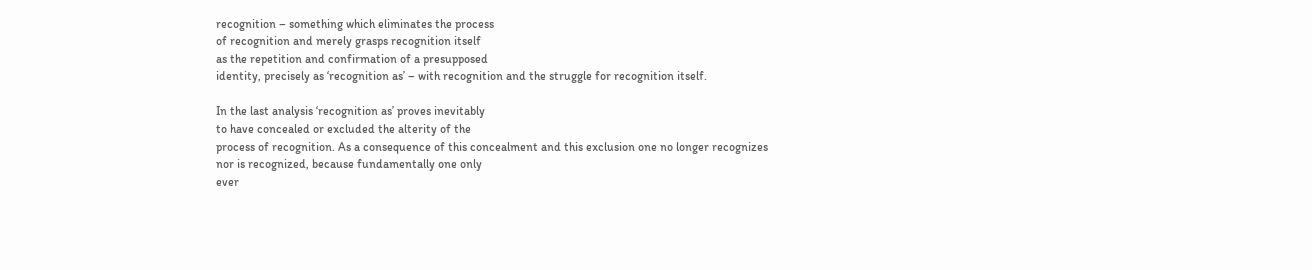recognition – something which eliminates the process
of recognition and merely grasps recognition itself
as the repetition and confirmation of a presupposed
identity, precisely as ʻrecognition asʼ – with recognition and the struggle for recognition itself.

In the last analysis ʻrecognition asʼ proves inevitably
to have concealed or excluded the alterity of the
process of recognition. As a consequence of this concealment and this exclusion one no longer recognizes
nor is recognized, because fundamentally one only
ever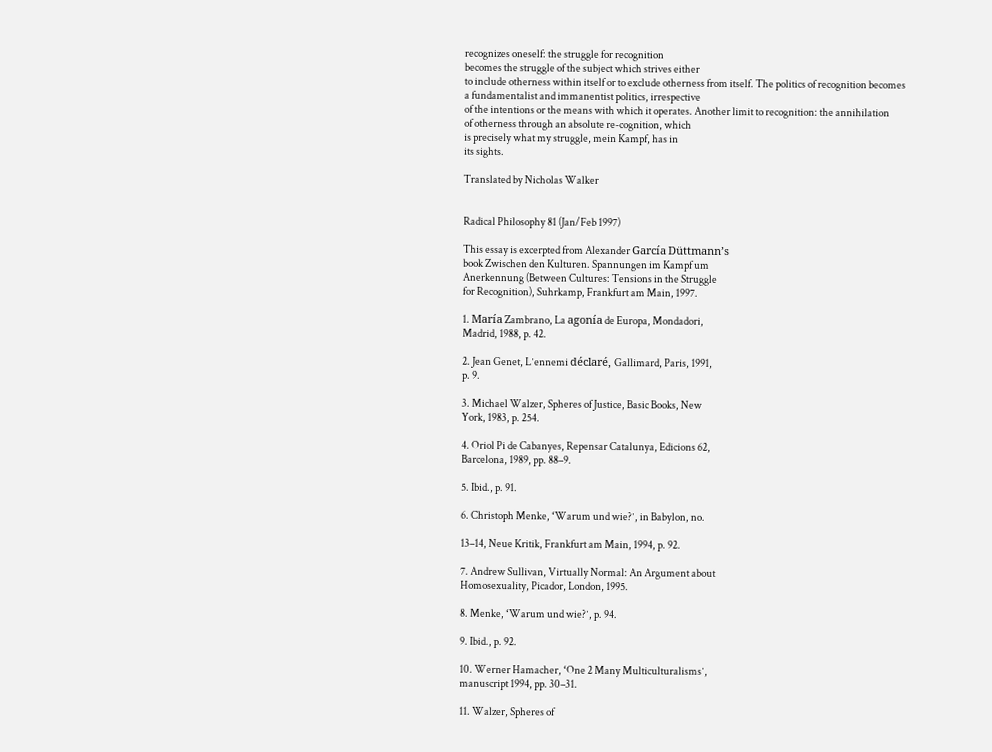recognizes oneself: the struggle for recognition
becomes the struggle of the subject which strives either
to include otherness within itself or to exclude otherness from itself. The politics of recognition becomes
a fundamentalist and immanentist politics, irrespective
of the intentions or the means with which it operates. Another limit to recognition: the annihilation
of otherness through an absolute re-cognition, which
is precisely what my struggle, mein Kampf, has in
its sights.

Translated by Nicholas Walker


Radical Philosophy 81 (Jan/Feb 1997)

This essay is excerpted from Alexander García Düttmannʼs
book Zwischen den Kulturen. Spannungen im Kampf um
Anerkennung (Between Cultures: Tensions in the Struggle
for Recognition), Suhrkamp, Frankfurt am Main, 1997.

1. María Zambrano, La agonía de Europa, Mondadori,
Madrid, 1988, p. 42.

2. Jean Genet, Lʼennemi déclaré, Gallimard, Paris, 1991,
p. 9.

3. Michael Walzer, Spheres of Justice, Basic Books, New
York, 1983, p. 254.

4. Oriol Pi de Cabanyes, Repensar Catalunya, Edicions 62,
Barcelona, 1989, pp. 88–9.

5. Ibid., p. 91.

6. Christoph Menke, ʻWarum und wie?ʼ, in Babylon, no.

13–14, Neue Kritik, Frankfurt am Main, 1994, p. 92.

7. Andrew Sullivan, Virtually Normal: An Argument about
Homosexuality, Picador, London, 1995.

8. Menke, ʻWarum und wie?ʼ, p. 94.

9. Ibid., p. 92.

10. Werner Hamacher, ʻOne 2 Many Multiculturalismsʼ,
manuscript 1994, pp. 30–31.

11. Walzer, Spheres of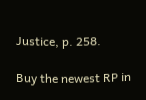Justice, p. 258.

Buy the newest RP in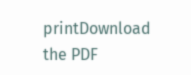printDownload the PDF